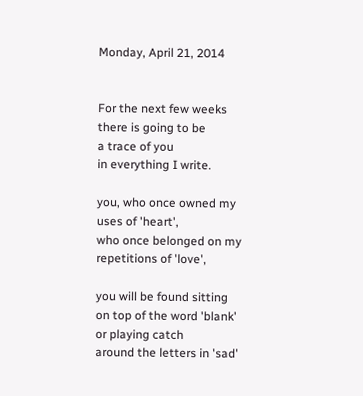Monday, April 21, 2014


For the next few weeks
there is going to be
a trace of you
in everything I write.

you, who once owned my
uses of 'heart',
who once belonged on my
repetitions of 'love',

you will be found sitting
on top of the word 'blank'
or playing catch
around the letters in 'sad'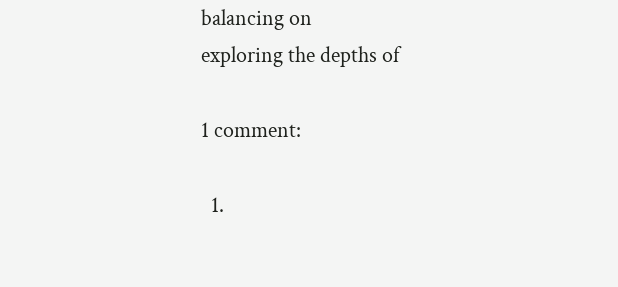balancing on
exploring the depths of

1 comment:

  1.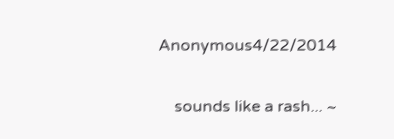Anonymous4/22/2014

    sounds like a rash... ~